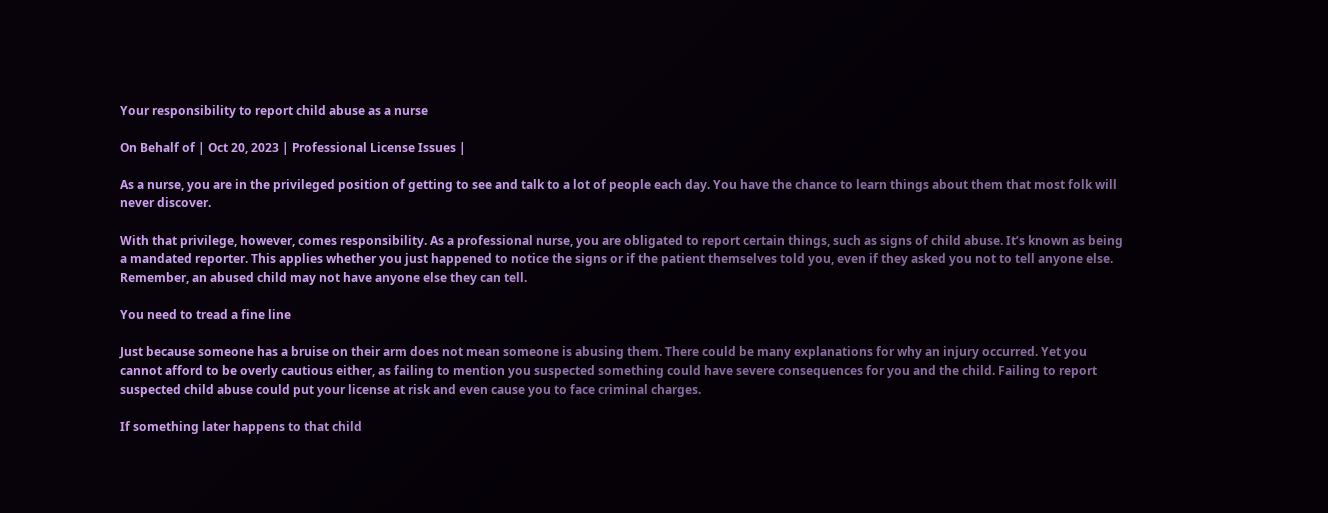Your responsibility to report child abuse as a nurse

On Behalf of | Oct 20, 2023 | Professional License Issues |

As a nurse, you are in the privileged position of getting to see and talk to a lot of people each day. You have the chance to learn things about them that most folk will never discover.

With that privilege, however, comes responsibility. As a professional nurse, you are obligated to report certain things, such as signs of child abuse. It’s known as being a mandated reporter. This applies whether you just happened to notice the signs or if the patient themselves told you, even if they asked you not to tell anyone else. Remember, an abused child may not have anyone else they can tell.

You need to tread a fine line

Just because someone has a bruise on their arm does not mean someone is abusing them. There could be many explanations for why an injury occurred. Yet you cannot afford to be overly cautious either, as failing to mention you suspected something could have severe consequences for you and the child. Failing to report suspected child abuse could put your license at risk and even cause you to face criminal charges.

If something later happens to that child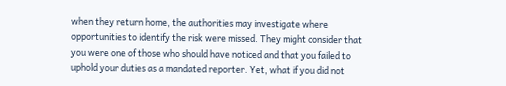when they return home, the authorities may investigate where opportunities to identify the risk were missed. They might consider that you were one of those who should have noticed and that you failed to uphold your duties as a mandated reporter. Yet, what if you did not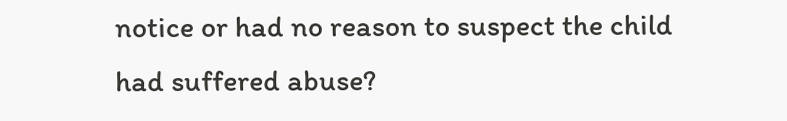notice or had no reason to suspect the child had suffered abuse?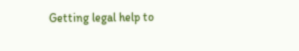Getting legal help to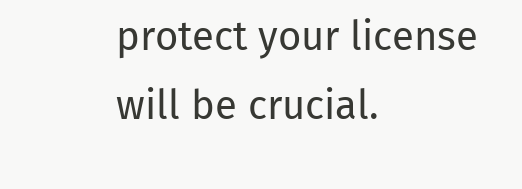protect your license will be crucial.